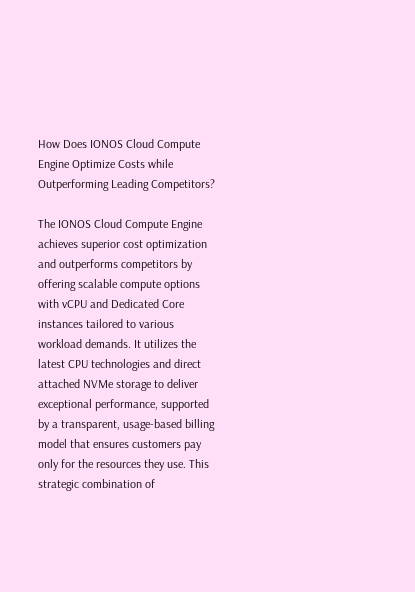How Does IONOS Cloud Compute Engine Optimize Costs while Outperforming Leading Competitors?

The IONOS Cloud Compute Engine achieves superior cost optimization and outperforms competitors by offering scalable compute options with vCPU and Dedicated Core instances tailored to various workload demands. It utilizes the latest CPU technologies and direct attached NVMe storage to deliver exceptional performance, supported by a transparent, usage-based billing model that ensures customers pay only for the resources they use. This strategic combination of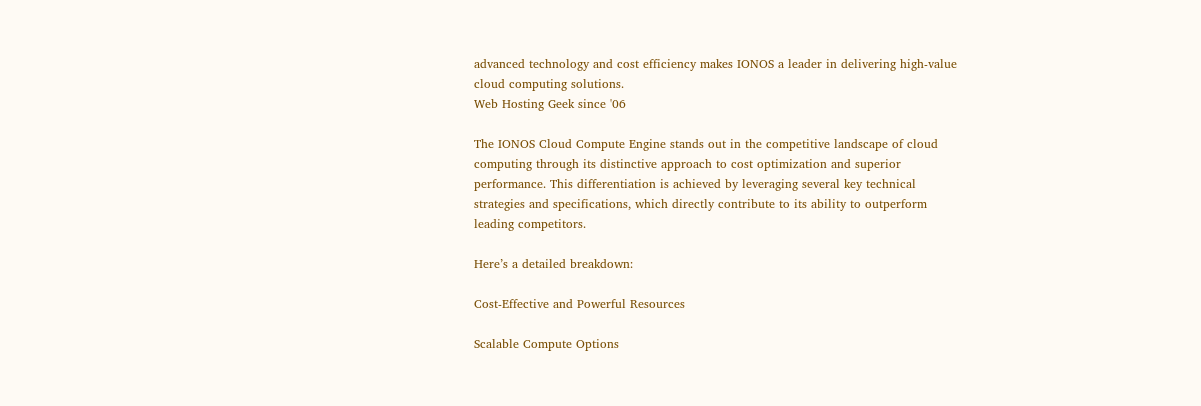advanced technology and cost efficiency makes IONOS a leader in delivering high-value cloud computing solutions.
Web Hosting Geek since '06

The IONOS Cloud Compute Engine stands out in the competitive landscape of cloud computing through its distinctive approach to cost optimization and superior performance. This differentiation is achieved by leveraging several key technical strategies and specifications, which directly contribute to its ability to outperform leading competitors.

Here’s a detailed breakdown:

Cost-Effective and Powerful Resources

Scalable Compute Options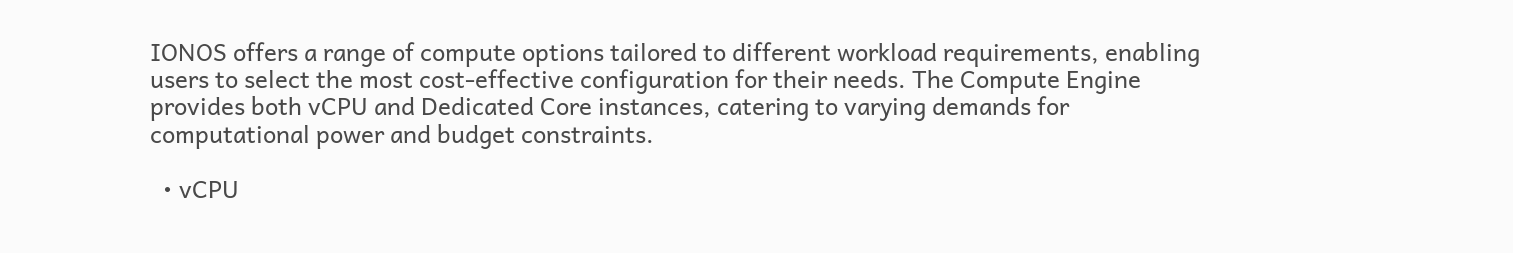IONOS offers a range of compute options tailored to different workload requirements, enabling users to select the most cost-effective configuration for their needs. The Compute Engine provides both vCPU and Dedicated Core instances, catering to varying demands for computational power and budget constraints.

  • vCPU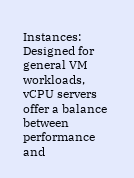Instances: Designed for general VM workloads, vCPU servers offer a balance between performance and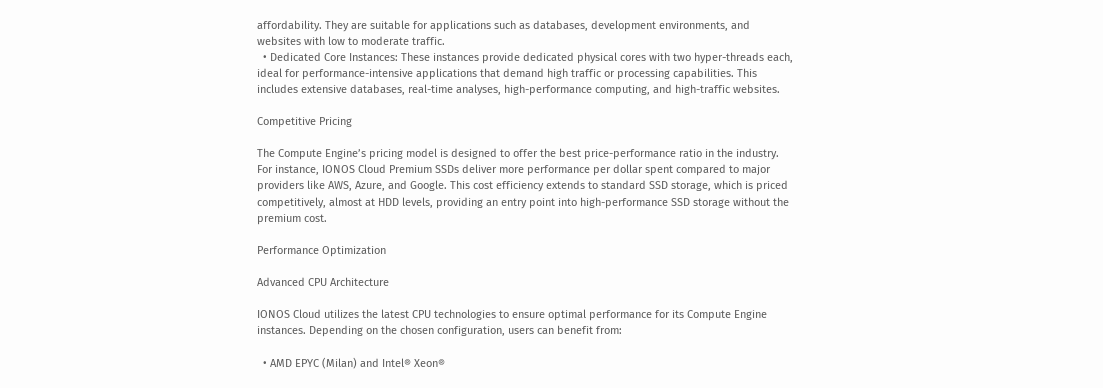affordability. They are suitable for applications such as databases, development environments, and websites with low to moderate traffic.
  • Dedicated Core Instances: These instances provide dedicated physical cores with two hyper-threads each, ideal for performance-intensive applications that demand high traffic or processing capabilities. This includes extensive databases, real-time analyses, high-performance computing, and high-traffic websites.

Competitive Pricing

The Compute Engine’s pricing model is designed to offer the best price-performance ratio in the industry. For instance, IONOS Cloud Premium SSDs deliver more performance per dollar spent compared to major providers like AWS, Azure, and Google. This cost efficiency extends to standard SSD storage, which is priced competitively, almost at HDD levels, providing an entry point into high-performance SSD storage without the premium cost.

Performance Optimization

Advanced CPU Architecture

IONOS Cloud utilizes the latest CPU technologies to ensure optimal performance for its Compute Engine instances. Depending on the chosen configuration, users can benefit from:

  • AMD EPYC (Milan) and Intel® Xeon®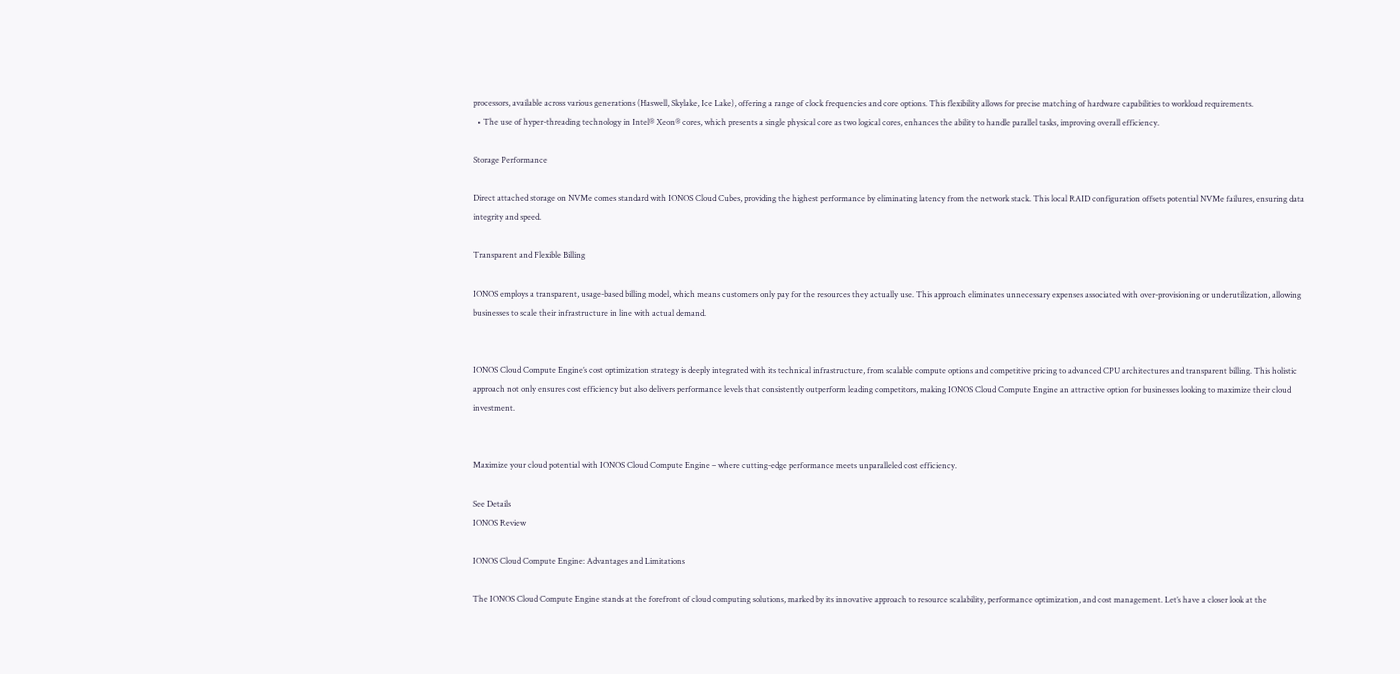processors, available across various generations (Haswell, Skylake, Ice Lake), offering a range of clock frequencies and core options. This flexibility allows for precise matching of hardware capabilities to workload requirements.
  • The use of hyper-threading technology in Intel® Xeon® cores, which presents a single physical core as two logical cores, enhances the ability to handle parallel tasks, improving overall efficiency.

Storage Performance

Direct attached storage on NVMe comes standard with IONOS Cloud Cubes, providing the highest performance by eliminating latency from the network stack. This local RAID configuration offsets potential NVMe failures, ensuring data integrity and speed.

Transparent and Flexible Billing

IONOS employs a transparent, usage-based billing model, which means customers only pay for the resources they actually use. This approach eliminates unnecessary expenses associated with over-provisioning or underutilization, allowing businesses to scale their infrastructure in line with actual demand.


IONOS Cloud Compute Engine’s cost optimization strategy is deeply integrated with its technical infrastructure, from scalable compute options and competitive pricing to advanced CPU architectures and transparent billing. This holistic approach not only ensures cost efficiency but also delivers performance levels that consistently outperform leading competitors, making IONOS Cloud Compute Engine an attractive option for businesses looking to maximize their cloud investment.


Maximize your cloud potential with IONOS Cloud Compute Engine – where cutting-edge performance meets unparalleled cost efficiency.

See Details
IONOS Review

IONOS Cloud Compute Engine: Advantages and Limitations

The IONOS Cloud Compute Engine stands at the forefront of cloud computing solutions, marked by its innovative approach to resource scalability, performance optimization, and cost management. Let’s have a closer look at the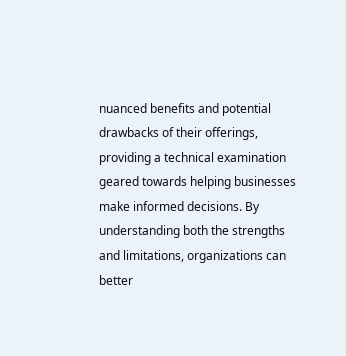nuanced benefits and potential drawbacks of their offerings, providing a technical examination geared towards helping businesses make informed decisions. By understanding both the strengths and limitations, organizations can better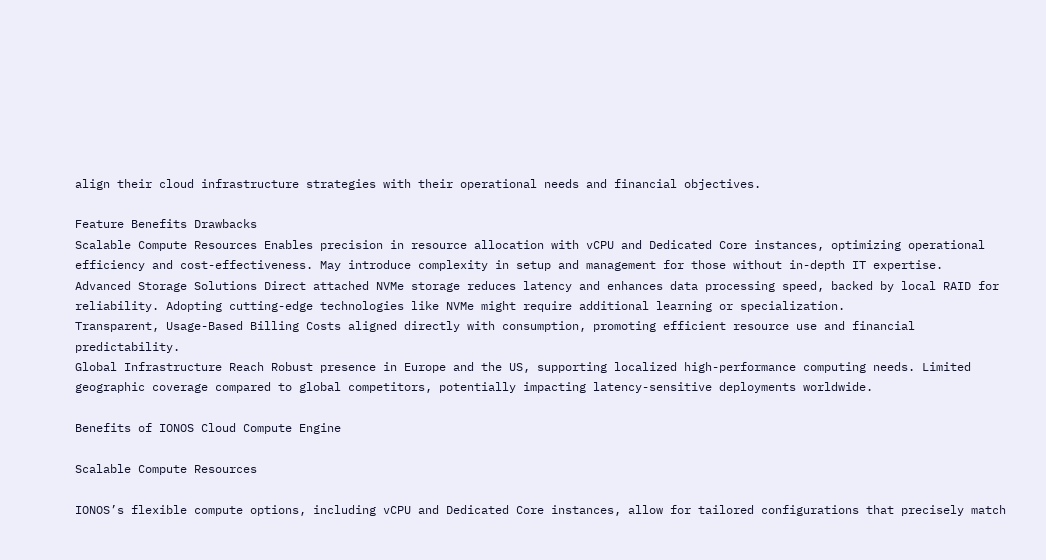align their cloud infrastructure strategies with their operational needs and financial objectives.

Feature Benefits Drawbacks
Scalable Compute Resources Enables precision in resource allocation with vCPU and Dedicated Core instances, optimizing operational efficiency and cost-effectiveness. May introduce complexity in setup and management for those without in-depth IT expertise.
Advanced Storage Solutions Direct attached NVMe storage reduces latency and enhances data processing speed, backed by local RAID for reliability. Adopting cutting-edge technologies like NVMe might require additional learning or specialization.
Transparent, Usage-Based Billing Costs aligned directly with consumption, promoting efficient resource use and financial predictability.
Global Infrastructure Reach Robust presence in Europe and the US, supporting localized high-performance computing needs. Limited geographic coverage compared to global competitors, potentially impacting latency-sensitive deployments worldwide.

Benefits of IONOS Cloud Compute Engine

Scalable Compute Resources

IONOS’s flexible compute options, including vCPU and Dedicated Core instances, allow for tailored configurations that precisely match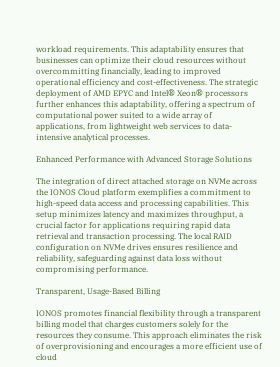workload requirements. This adaptability ensures that businesses can optimize their cloud resources without overcommitting financially, leading to improved operational efficiency and cost-effectiveness. The strategic deployment of AMD EPYC and Intel® Xeon® processors further enhances this adaptability, offering a spectrum of computational power suited to a wide array of applications, from lightweight web services to data-intensive analytical processes.

Enhanced Performance with Advanced Storage Solutions

The integration of direct attached storage on NVMe across the IONOS Cloud platform exemplifies a commitment to high-speed data access and processing capabilities. This setup minimizes latency and maximizes throughput, a crucial factor for applications requiring rapid data retrieval and transaction processing. The local RAID configuration on NVMe drives ensures resilience and reliability, safeguarding against data loss without compromising performance.

Transparent, Usage-Based Billing

IONOS promotes financial flexibility through a transparent billing model that charges customers solely for the resources they consume. This approach eliminates the risk of overprovisioning and encourages a more efficient use of cloud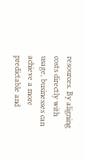resources. By aligning costs directly with usage, businesses can achieve a more predictable and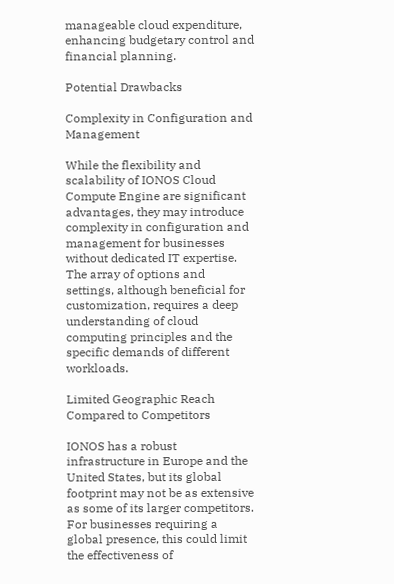manageable cloud expenditure, enhancing budgetary control and financial planning.

Potential Drawbacks

Complexity in Configuration and Management

While the flexibility and scalability of IONOS Cloud Compute Engine are significant advantages, they may introduce complexity in configuration and management for businesses without dedicated IT expertise. The array of options and settings, although beneficial for customization, requires a deep understanding of cloud computing principles and the specific demands of different workloads.

Limited Geographic Reach Compared to Competitors

IONOS has a robust infrastructure in Europe and the United States, but its global footprint may not be as extensive as some of its larger competitors. For businesses requiring a global presence, this could limit the effectiveness of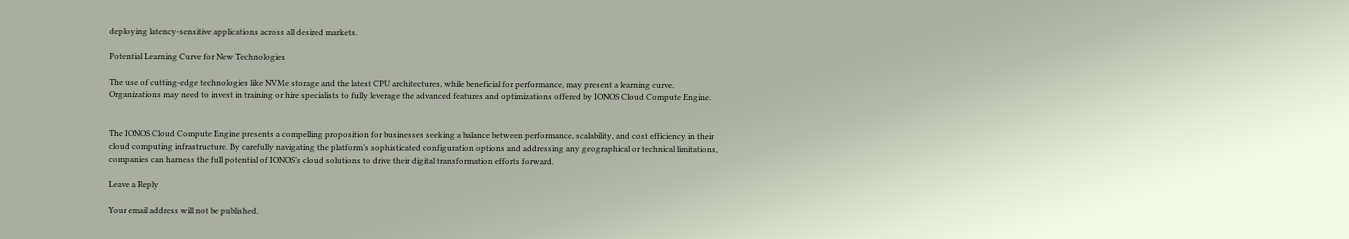deploying latency-sensitive applications across all desired markets.

Potential Learning Curve for New Technologies

The use of cutting-edge technologies like NVMe storage and the latest CPU architectures, while beneficial for performance, may present a learning curve. Organizations may need to invest in training or hire specialists to fully leverage the advanced features and optimizations offered by IONOS Cloud Compute Engine.


The IONOS Cloud Compute Engine presents a compelling proposition for businesses seeking a balance between performance, scalability, and cost efficiency in their cloud computing infrastructure. By carefully navigating the platform’s sophisticated configuration options and addressing any geographical or technical limitations, companies can harness the full potential of IONOS’s cloud solutions to drive their digital transformation efforts forward.

Leave a Reply

Your email address will not be published.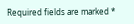Required fields are marked *